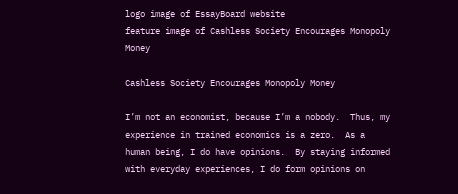logo image of EssayBoard website
feature image of Cashless Society Encourages Monopoly Money

Cashless Society Encourages Monopoly Money

I’m not an economist, because I’m a nobody.  Thus, my experience in trained economics is a zero.  As a human being, I do have opinions.  By staying informed with everyday experiences, I do form opinions on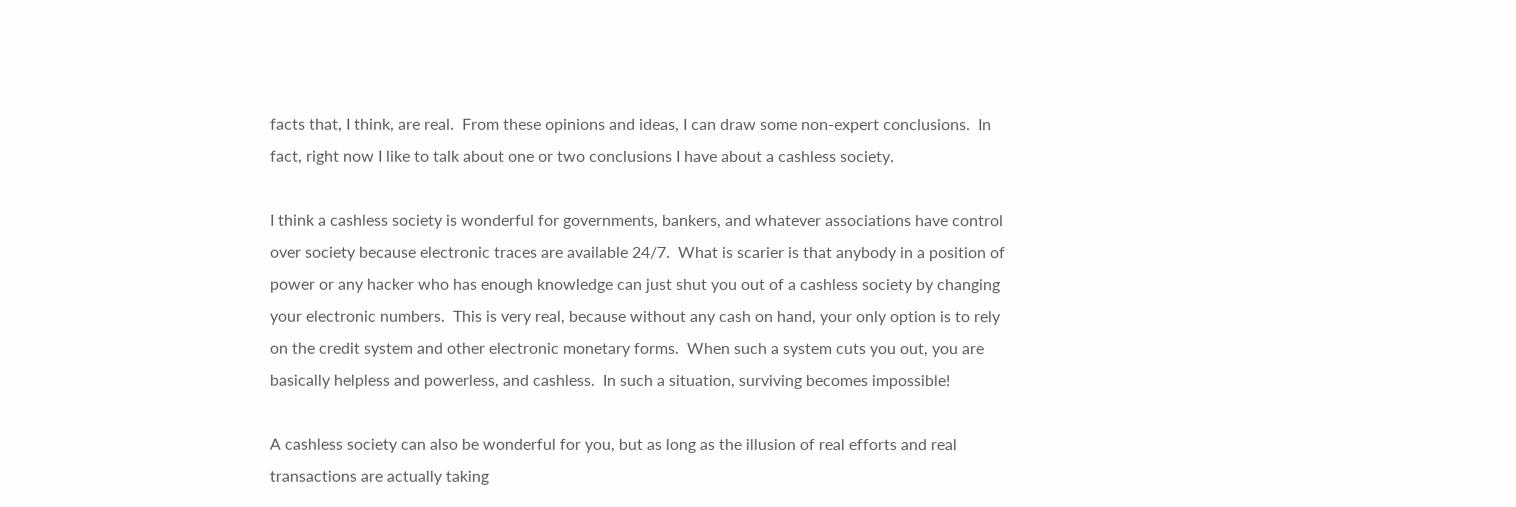facts that, I think, are real.  From these opinions and ideas, I can draw some non-expert conclusions.  In fact, right now I like to talk about one or two conclusions I have about a cashless society.

I think a cashless society is wonderful for governments, bankers, and whatever associations have control over society because electronic traces are available 24/7.  What is scarier is that anybody in a position of power or any hacker who has enough knowledge can just shut you out of a cashless society by changing your electronic numbers.  This is very real, because without any cash on hand, your only option is to rely on the credit system and other electronic monetary forms.  When such a system cuts you out, you are basically helpless and powerless, and cashless.  In such a situation, surviving becomes impossible!

A cashless society can also be wonderful for you, but as long as the illusion of real efforts and real transactions are actually taking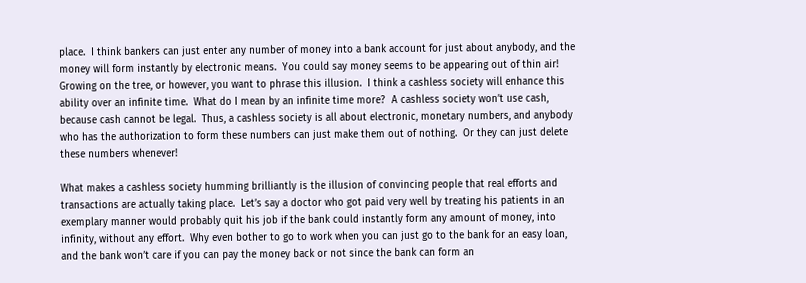place.  I think bankers can just enter any number of money into a bank account for just about anybody, and the money will form instantly by electronic means.  You could say money seems to be appearing out of thin air!  Growing on the tree, or however, you want to phrase this illusion.  I think a cashless society will enhance this ability over an infinite time.  What do I mean by an infinite time more?  A cashless society won’t use cash, because cash cannot be legal.  Thus, a cashless society is all about electronic, monetary numbers, and anybody who has the authorization to form these numbers can just make them out of nothing.  Or they can just delete these numbers whenever!

What makes a cashless society humming brilliantly is the illusion of convincing people that real efforts and transactions are actually taking place.  Let’s say a doctor who got paid very well by treating his patients in an exemplary manner would probably quit his job if the bank could instantly form any amount of money, into infinity, without any effort.  Why even bother to go to work when you can just go to the bank for an easy loan, and the bank won’t care if you can pay the money back or not since the bank can form an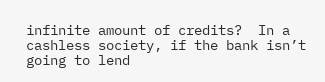infinite amount of credits?  In a cashless society, if the bank isn’t going to lend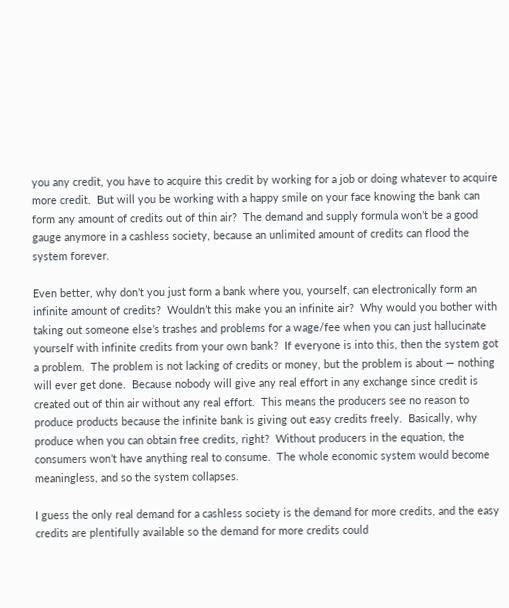you any credit, you have to acquire this credit by working for a job or doing whatever to acquire more credit.  But will you be working with a happy smile on your face knowing the bank can form any amount of credits out of thin air?  The demand and supply formula won’t be a good gauge anymore in a cashless society, because an unlimited amount of credits can flood the system forever.

Even better, why don’t you just form a bank where you, yourself, can electronically form an infinite amount of credits?  Wouldn’t this make you an infinite air?  Why would you bother with taking out someone else’s trashes and problems for a wage/fee when you can just hallucinate yourself with infinite credits from your own bank?  If everyone is into this, then the system got a problem.  The problem is not lacking of credits or money, but the problem is about — nothing will ever get done.  Because nobody will give any real effort in any exchange since credit is created out of thin air without any real effort.  This means the producers see no reason to produce products because the infinite bank is giving out easy credits freely.  Basically, why produce when you can obtain free credits, right?  Without producers in the equation, the consumers won’t have anything real to consume.  The whole economic system would become meaningless, and so the system collapses.

I guess the only real demand for a cashless society is the demand for more credits, and the easy credits are plentifully available so the demand for more credits could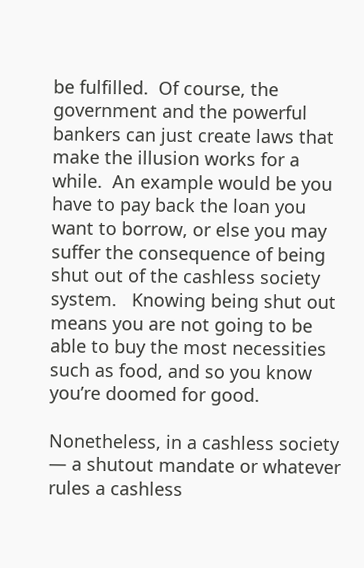be fulfilled.  Of course, the government and the powerful bankers can just create laws that make the illusion works for a while.  An example would be you have to pay back the loan you want to borrow, or else you may suffer the consequence of being shut out of the cashless society system.   Knowing being shut out means you are not going to be able to buy the most necessities such as food, and so you know you’re doomed for good.

Nonetheless, in a cashless society — a shutout mandate or whatever rules a cashless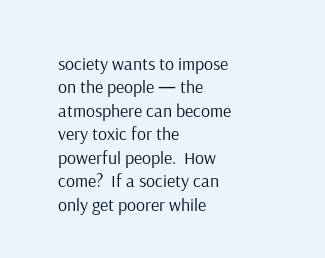society wants to impose on the people — the atmosphere can become very toxic for the powerful people.  How come?  If a society can only get poorer while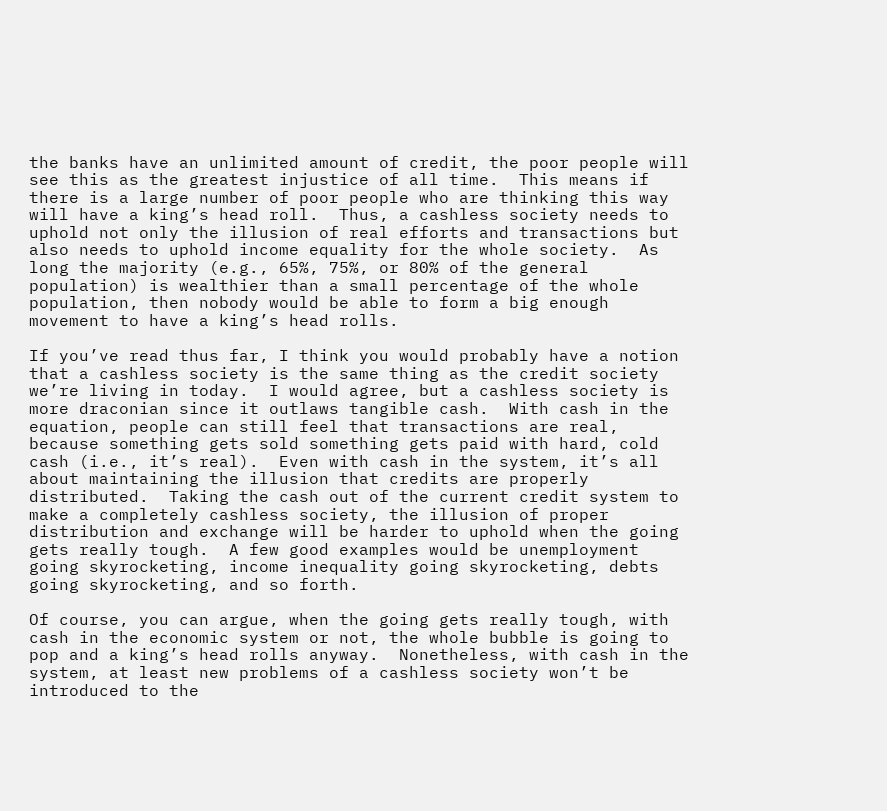the banks have an unlimited amount of credit, the poor people will see this as the greatest injustice of all time.  This means if there is a large number of poor people who are thinking this way will have a king’s head roll.  Thus, a cashless society needs to uphold not only the illusion of real efforts and transactions but also needs to uphold income equality for the whole society.  As long the majority (e.g., 65%, 75%, or 80% of the general population) is wealthier than a small percentage of the whole population, then nobody would be able to form a big enough movement to have a king’s head rolls.

If you’ve read thus far, I think you would probably have a notion that a cashless society is the same thing as the credit society we’re living in today.  I would agree, but a cashless society is more draconian since it outlaws tangible cash.  With cash in the equation, people can still feel that transactions are real, because something gets sold something gets paid with hard, cold cash (i.e., it’s real).  Even with cash in the system, it’s all about maintaining the illusion that credits are properly distributed.  Taking the cash out of the current credit system to make a completely cashless society, the illusion of proper distribution and exchange will be harder to uphold when the going gets really tough.  A few good examples would be unemployment going skyrocketing, income inequality going skyrocketing, debts going skyrocketing, and so forth.

Of course, you can argue, when the going gets really tough, with cash in the economic system or not, the whole bubble is going to pop and a king’s head rolls anyway.  Nonetheless, with cash in the system, at least new problems of a cashless society won’t be introduced to the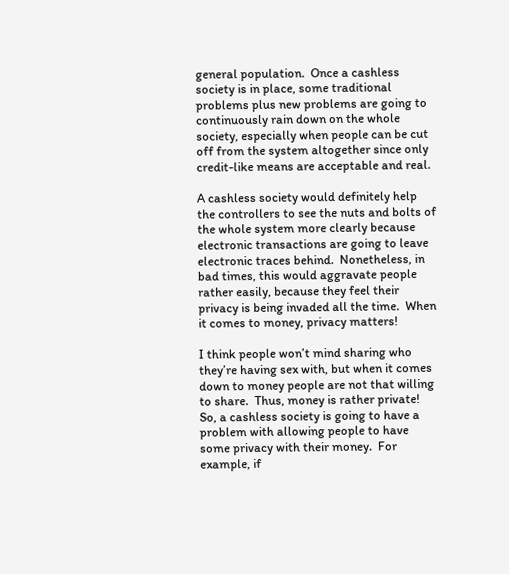general population.  Once a cashless society is in place, some traditional problems plus new problems are going to continuously rain down on the whole society, especially when people can be cut off from the system altogether since only credit-like means are acceptable and real.

A cashless society would definitely help the controllers to see the nuts and bolts of the whole system more clearly because electronic transactions are going to leave electronic traces behind.  Nonetheless, in bad times, this would aggravate people rather easily, because they feel their privacy is being invaded all the time.  When it comes to money, privacy matters!

I think people won’t mind sharing who they’re having sex with, but when it comes down to money people are not that willing to share.  Thus, money is rather private!  So, a cashless society is going to have a problem with allowing people to have some privacy with their money.  For example, if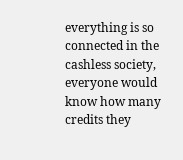everything is so connected in the cashless society, everyone would know how many credits they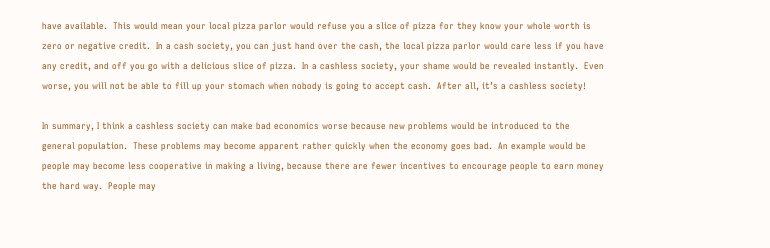have available.  This would mean your local pizza parlor would refuse you a slice of pizza for they know your whole worth is zero or negative credit.  In a cash society, you can just hand over the cash, the local pizza parlor would care less if you have any credit, and off you go with a delicious slice of pizza.  In a cashless society, your shame would be revealed instantly.  Even worse, you will not be able to fill up your stomach when nobody is going to accept cash.  After all, it’s a cashless society!

In summary, I think a cashless society can make bad economics worse because new problems would be introduced to the general population.  These problems may become apparent rather quickly when the economy goes bad.  An example would be people may become less cooperative in making a living, because there are fewer incentives to encourage people to earn money the hard way.  People may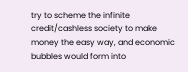try to scheme the infinite credit/cashless society to make money the easy way, and economic bubbles would form into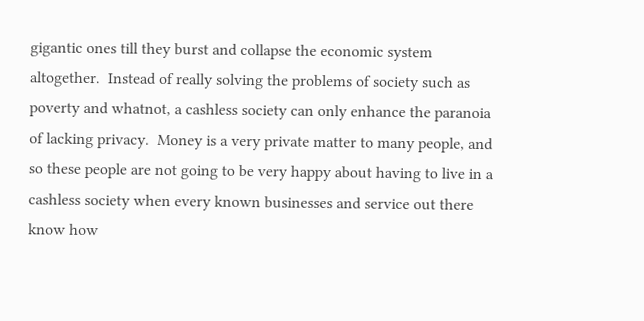gigantic ones till they burst and collapse the economic system altogether.  Instead of really solving the problems of society such as poverty and whatnot, a cashless society can only enhance the paranoia of lacking privacy.  Money is a very private matter to many people, and so these people are not going to be very happy about having to live in a cashless society when every known businesses and service out there know how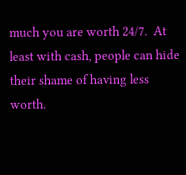much you are worth 24/7.  At least with cash, people can hide their shame of having less worth.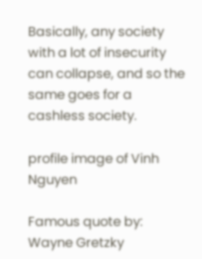Basically, any society with a lot of insecurity can collapse, and so the same goes for a cashless society.

profile image of Vinh Nguyen

Famous quote by:
Wayne Gretzky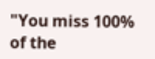"You miss 100% of the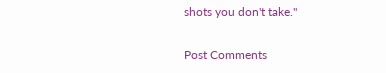shots you don't take."

Post Comments